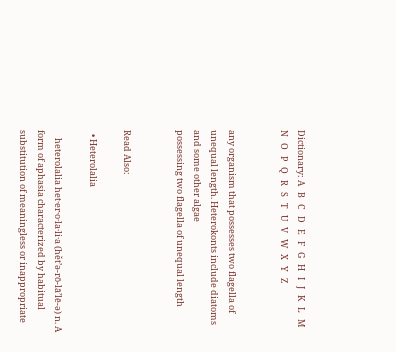Dictionary: A   B   C   D   E   F   G   H   I   J   K   L   M   N   O   P   Q   R   S   T   U   V   W   X   Y   Z


any organism that possesses two flagella of unequal length. Heterokonts include diatoms and some other algae
possessing two flagella of unequal length


Read Also:

  • Heterolalia

    heterolalia het·er·o·la·li·a (hět’ə-rō-lā’lē-ə) n. A form of aphasia characterized by habitual substitution of meaningless or inappropriate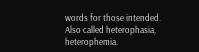words for those intended. Also called heterophasia, heterophemia.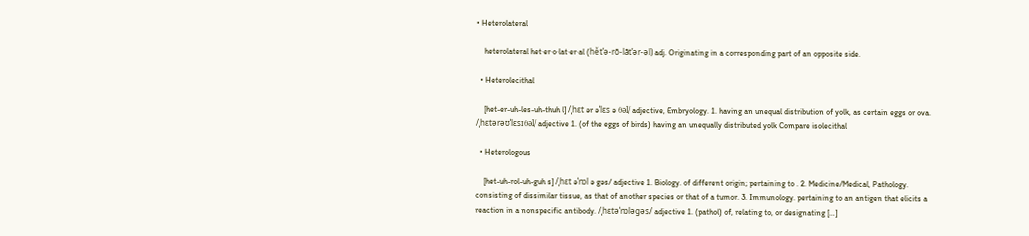• Heterolateral

    heterolateral het·er·o·lat·er·al (hět’ə-rō-lāt’ər-əl) adj. Originating in a corresponding part of an opposite side.

  • Heterolecithal

    [het-er-uh-les-uh-thuh l] /ˌhɛt ər əˈlɛs ə θəl/ adjective, Embryology. 1. having an unequal distribution of yolk, as certain eggs or ova. /ˌhɛtərəʊˈlɛsɪθəl/ adjective 1. (of the eggs of birds) having an unequally distributed yolk Compare isolecithal

  • Heterologous

    [het-uh-rol-uh-guh s] /ˌhɛt əˈrɒl ə gəs/ adjective 1. Biology. of different origin; pertaining to . 2. Medicine/Medical, Pathology. consisting of dissimilar tissue, as that of another species or that of a tumor. 3. Immunology. pertaining to an antigen that elicits a reaction in a nonspecific antibody. /ˌhɛtəˈrɒləɡəs/ adjective 1. (pathol) of, relating to, or designating […]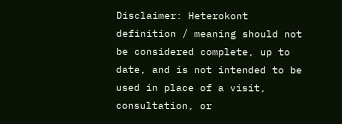Disclaimer: Heterokont definition / meaning should not be considered complete, up to date, and is not intended to be used in place of a visit, consultation, or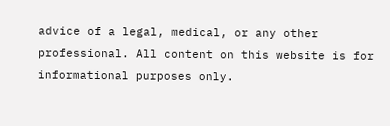advice of a legal, medical, or any other professional. All content on this website is for informational purposes only.